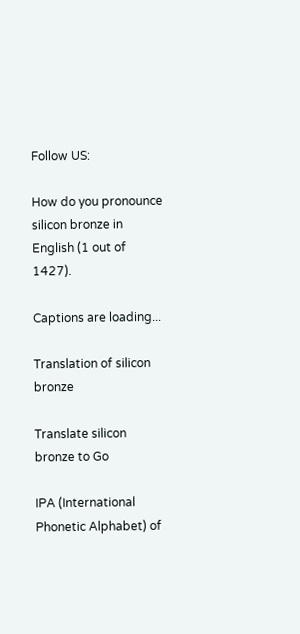Follow US:

How do you pronounce silicon bronze in English (1 out of 1427).

Captions are loading...

Translation of silicon bronze

Translate silicon bronze to Go

IPA (International Phonetic Alphabet) of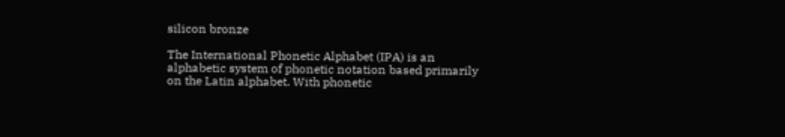silicon bronze

The International Phonetic Alphabet (IPA) is an alphabetic system of phonetic notation based primarily on the Latin alphabet. With phonetic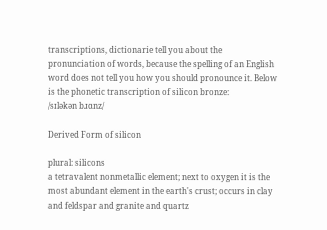transcriptions, dictionarie tell you about the pronunciation of words, because the spelling of an English word does not tell you how you should pronounce it. Below is the phonetic transcription of silicon bronze:
/sɪləkən bɹɑnz/

Derived Form of silicon

plural: silicons
a tetravalent nonmetallic element; next to oxygen it is the most abundant element in the earth's crust; occurs in clay and feldspar and granite and quartz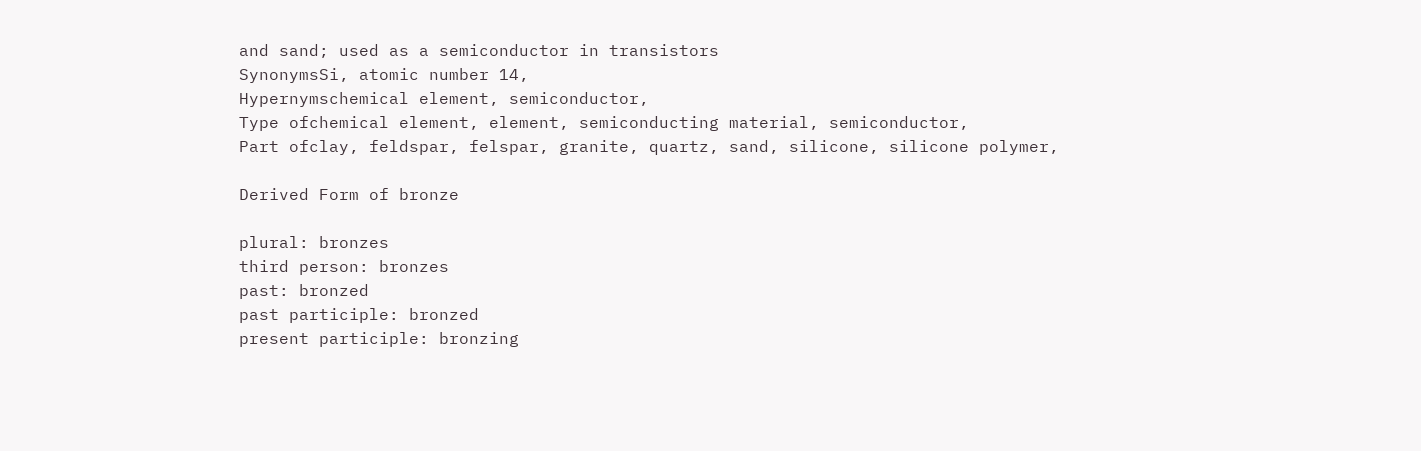and sand; used as a semiconductor in transistors
SynonymsSi, atomic number 14,
Hypernymschemical element, semiconductor,
Type ofchemical element, element, semiconducting material, semiconductor,
Part ofclay, feldspar, felspar, granite, quartz, sand, silicone, silicone polymer,

Derived Form of bronze

plural: bronzes
third person: bronzes
past: bronzed
past participle: bronzed
present participle: bronzing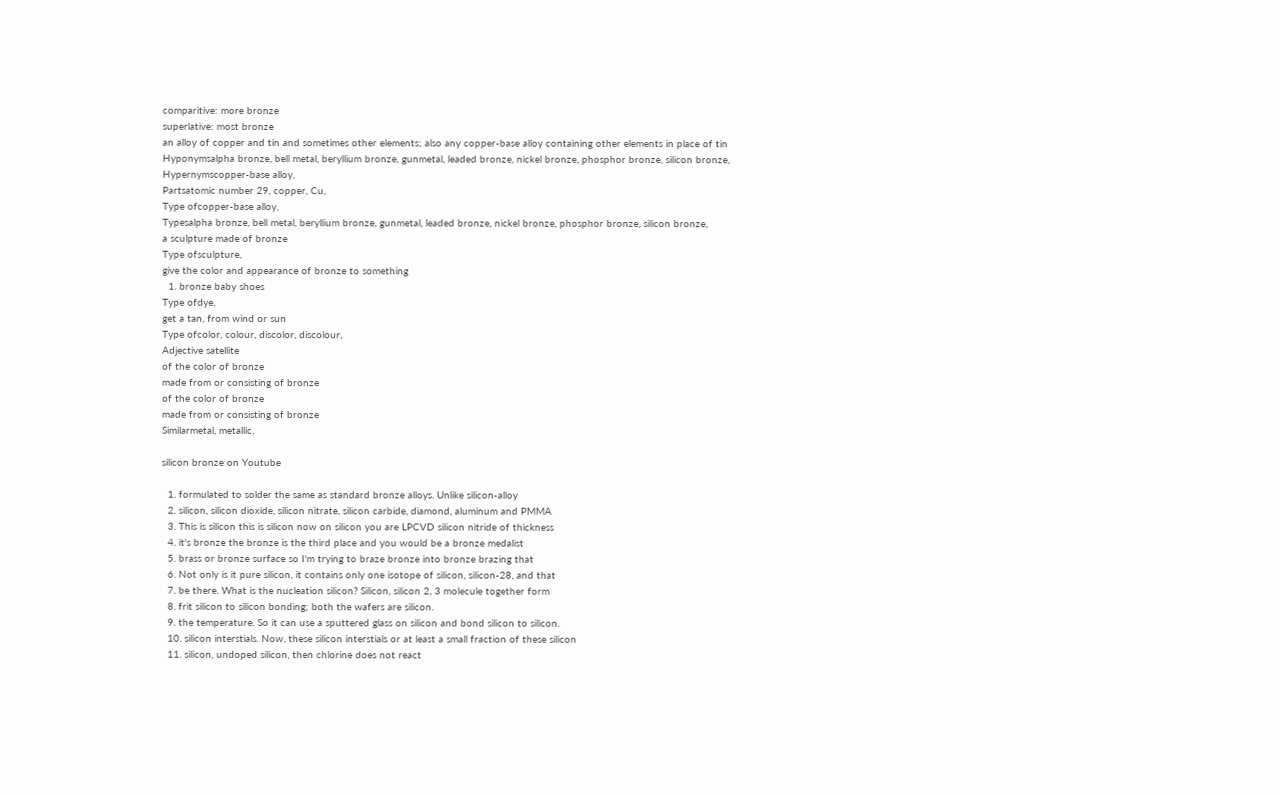comparitive: more bronze
superlative: most bronze
an alloy of copper and tin and sometimes other elements; also any copper-base alloy containing other elements in place of tin
Hyponymsalpha bronze, bell metal, beryllium bronze, gunmetal, leaded bronze, nickel bronze, phosphor bronze, silicon bronze,
Hypernymscopper-base alloy,
Partsatomic number 29, copper, Cu,
Type ofcopper-base alloy,
Typesalpha bronze, bell metal, beryllium bronze, gunmetal, leaded bronze, nickel bronze, phosphor bronze, silicon bronze,
a sculpture made of bronze
Type ofsculpture,
give the color and appearance of bronze to something
  1. bronze baby shoes
Type ofdye,
get a tan, from wind or sun
Type ofcolor, colour, discolor, discolour,
Adjective satellite
of the color of bronze
made from or consisting of bronze
of the color of bronze
made from or consisting of bronze
Similarmetal, metallic,

silicon bronze on Youtube

  1. formulated to solder the same as standard bronze alloys. Unlike silicon-alloy
  2. silicon, silicon dioxide, silicon nitrate, silicon carbide, diamond, aluminum and PMMA
  3. This is silicon this is silicon now on silicon you are LPCVD silicon nitride of thickness
  4. it's bronze the bronze is the third place and you would be a bronze medalist
  5. brass or bronze surface so I'm trying to braze bronze into bronze brazing that
  6. Not only is it pure silicon, it contains only one isotope of silicon, silicon-28, and that
  7. be there. What is the nucleation silicon? Silicon, silicon 2, 3 molecule together form
  8. frit silicon to silicon bonding; both the wafers are silicon.
  9. the temperature. So it can use a sputtered glass on silicon and bond silicon to silicon.
  10. silicon interstials. Now, these silicon interstials or at least a small fraction of these silicon
  11. silicon, undoped silicon, then chlorine does not react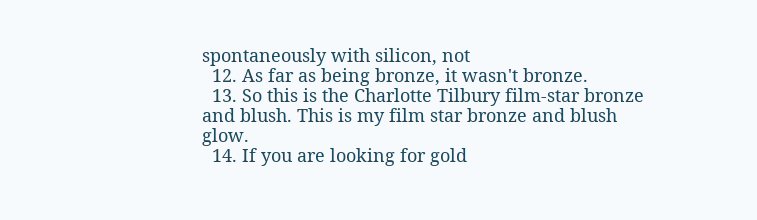spontaneously with silicon, not
  12. As far as being bronze, it wasn't bronze.
  13. So this is the Charlotte Tilbury film-star bronze and blush. This is my film star bronze and blush glow.
  14. If you are looking for gold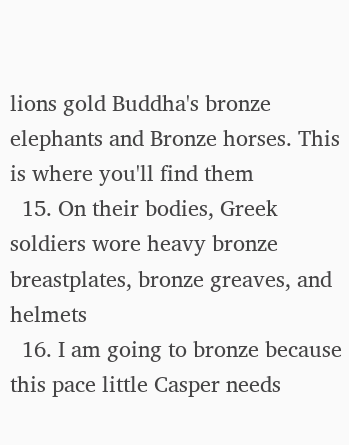lions gold Buddha's bronze elephants and Bronze horses. This is where you'll find them
  15. On their bodies, Greek soldiers wore heavy bronze breastplates, bronze greaves, and helmets
  16. I am going to bronze because this pace little Casper needs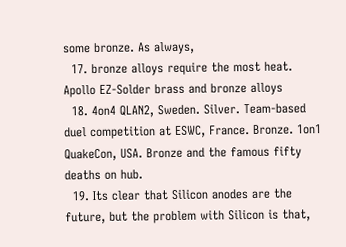some bronze. As always,
  17. bronze alloys require the most heat. Apollo EZ-Solder brass and bronze alloys
  18. 4on4 QLAN2, Sweden. Silver. Team-based duel competition at ESWC, France. Bronze. 1on1 QuakeCon, USA. Bronze and the famous fifty deaths on hub.
  19. Its clear that Silicon anodes are the future, but the problem with Silicon is that,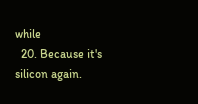while
  20. Because it's silicon again.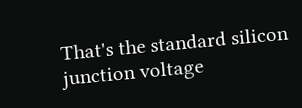That's the standard silicon junction voltage